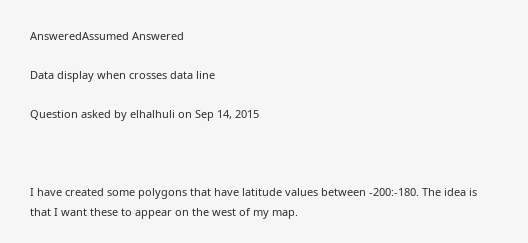AnsweredAssumed Answered

Data display when crosses data line

Question asked by elhalhuli on Sep 14, 2015



I have created some polygons that have latitude values between -200:-180. The idea is that I want these to appear on the west of my map.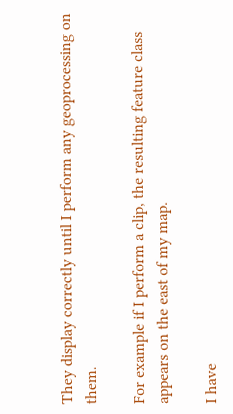They display correctly until I perform any geoprocessing on them.

For example if I perform a clip, the resulting feature class appears on the east of my map.

I have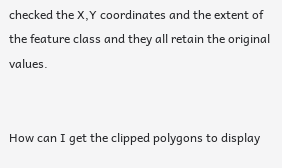checked the X,Y coordinates and the extent of the feature class and they all retain the original values.


How can I get the clipped polygons to display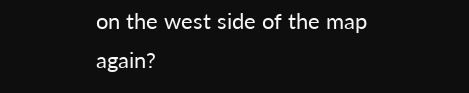on the west side of the map again?